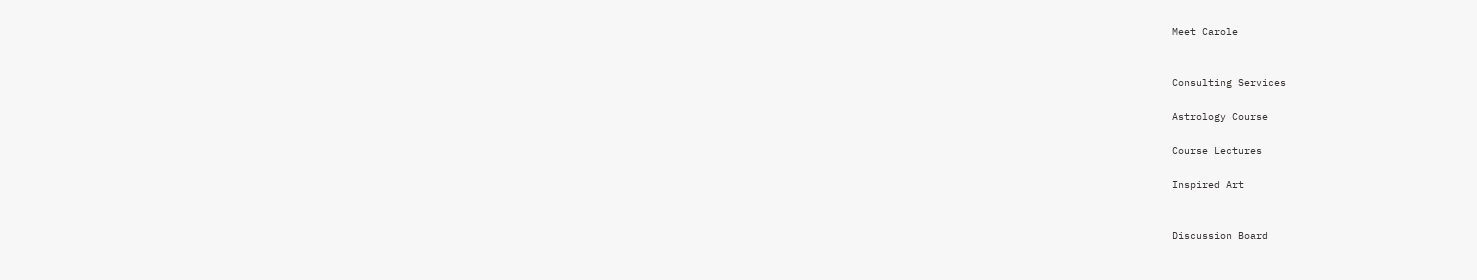Meet Carole


Consulting Services

Astrology Course

Course Lectures

Inspired Art


Discussion Board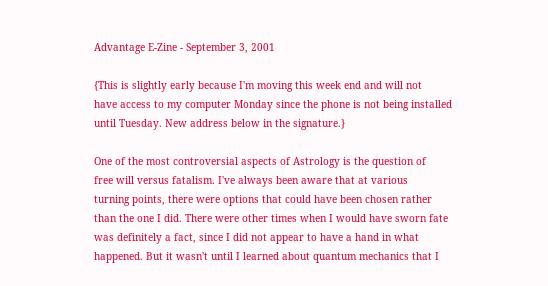Advantage E-Zine - September 3, 2001

{This is slightly early because I'm moving this week end and will not
have access to my computer Monday since the phone is not being installed
until Tuesday. New address below in the signature.}

One of the most controversial aspects of Astrology is the question of
free will versus fatalism. I've always been aware that at various
turning points, there were options that could have been chosen rather
than the one I did. There were other times when I would have sworn fate
was definitely a fact, since I did not appear to have a hand in what
happened. But it wasn't until I learned about quantum mechanics that I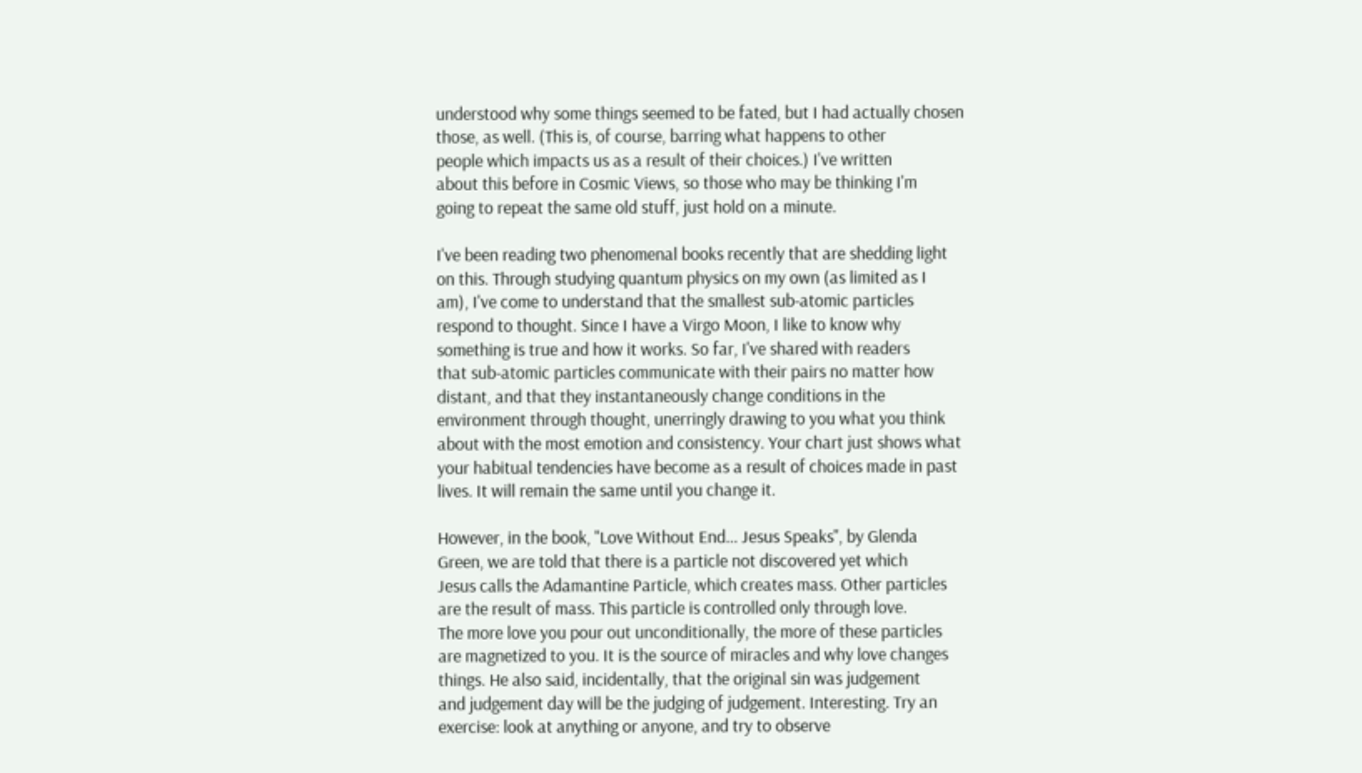understood why some things seemed to be fated, but I had actually chosen
those, as well. (This is, of course, barring what happens to other
people which impacts us as a result of their choices.) I've written
about this before in Cosmic Views, so those who may be thinking I'm
going to repeat the same old stuff, just hold on a minute.

I've been reading two phenomenal books recently that are shedding light
on this. Through studying quantum physics on my own (as limited as I
am), I've come to understand that the smallest sub-atomic particles
respond to thought. Since I have a Virgo Moon, I like to know why
something is true and how it works. So far, I've shared with readers
that sub-atomic particles communicate with their pairs no matter how
distant, and that they instantaneously change conditions in the
environment through thought, unerringly drawing to you what you think
about with the most emotion and consistency. Your chart just shows what
your habitual tendencies have become as a result of choices made in past
lives. It will remain the same until you change it.

However, in the book, "Love Without End... Jesus Speaks", by Glenda
Green, we are told that there is a particle not discovered yet which
Jesus calls the Adamantine Particle, which creates mass. Other particles
are the result of mass. This particle is controlled only through love.
The more love you pour out unconditionally, the more of these particles
are magnetized to you. It is the source of miracles and why love changes
things. He also said, incidentally, that the original sin was judgement
and judgement day will be the judging of judgement. Interesting. Try an
exercise: look at anything or anyone, and try to observe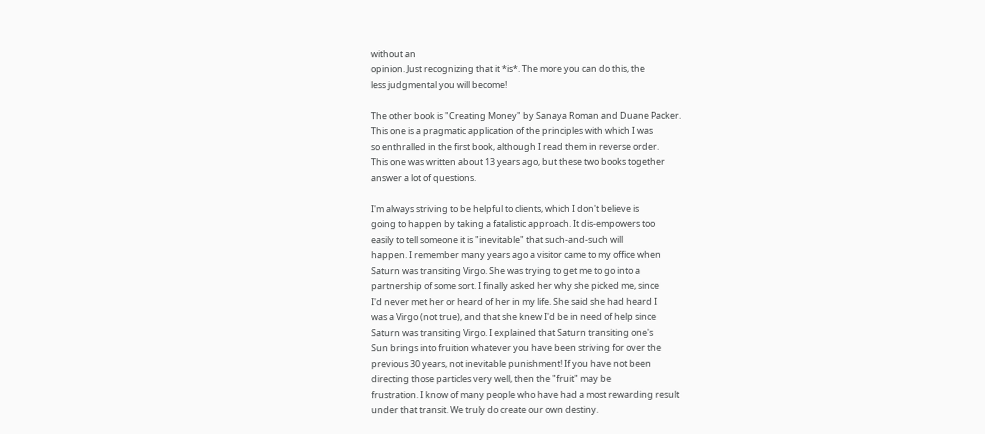without an
opinion. Just recognizing that it *is*. The more you can do this, the
less judgmental you will become!

The other book is "Creating Money" by Sanaya Roman and Duane Packer.
This one is a pragmatic application of the principles with which I was
so enthralled in the first book, although I read them in reverse order.
This one was written about 13 years ago, but these two books together
answer a lot of questions.

I'm always striving to be helpful to clients, which I don't believe is
going to happen by taking a fatalistic approach. It dis-empowers too
easily to tell someone it is "inevitable" that such-and-such will
happen. I remember many years ago a visitor came to my office when
Saturn was transiting Virgo. She was trying to get me to go into a
partnership of some sort. I finally asked her why she picked me, since
I'd never met her or heard of her in my life. She said she had heard I
was a Virgo (not true), and that she knew I'd be in need of help since
Saturn was transiting Virgo. I explained that Saturn transiting one's
Sun brings into fruition whatever you have been striving for over the
previous 30 years, not inevitable punishment! If you have not been
directing those particles very well, then the "fruit" may be
frustration. I know of many people who have had a most rewarding result
under that transit. We truly do create our own destiny.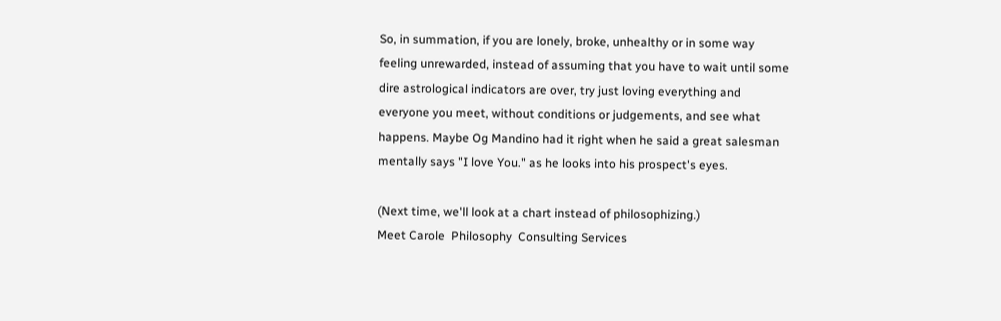So, in summation, if you are lonely, broke, unhealthy or in some way
feeling unrewarded, instead of assuming that you have to wait until some
dire astrological indicators are over, try just loving everything and
everyone you meet, without conditions or judgements, and see what
happens. Maybe Og Mandino had it right when he said a great salesman
mentally says "I love You." as he looks into his prospect's eyes.

(Next time, we'll look at a chart instead of philosophizing.)
Meet Carole  Philosophy  Consulting Services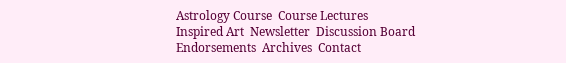Astrology Course  Course Lectures
Inspired Art  Newsletter  Discussion Board  Endorsements  Archives  Contact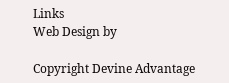Links
Web Design by

Copyright Devine Advantage